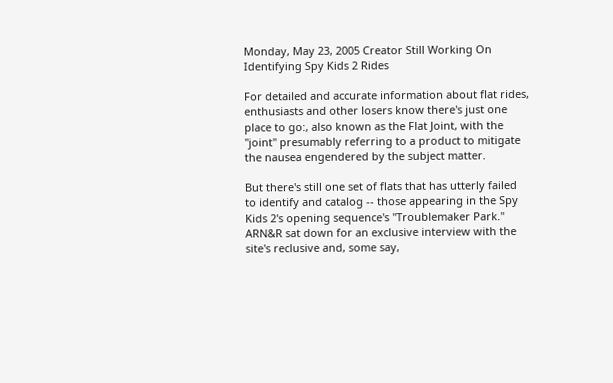Monday, May 23, 2005 Creator Still Working On Identifying Spy Kids 2 Rides

For detailed and accurate information about flat rides, enthusiasts and other losers know there's just one place to go:, also known as the Flat Joint, with the "joint" presumably referring to a product to mitigate the nausea engendered by the subject matter.

But there's still one set of flats that has utterly failed to identify and catalog -- those appearing in the Spy Kids 2's opening sequence's "Troublemaker Park." ARN&R sat down for an exclusive interview with the site's reclusive and, some say,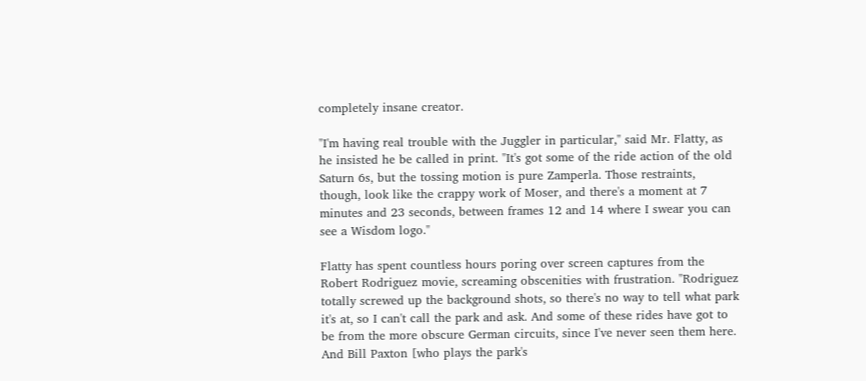completely insane creator.

"I'm having real trouble with the Juggler in particular," said Mr. Flatty, as he insisted he be called in print. "It's got some of the ride action of the old Saturn 6s, but the tossing motion is pure Zamperla. Those restraints, though, look like the crappy work of Moser, and there's a moment at 7 minutes and 23 seconds, between frames 12 and 14 where I swear you can see a Wisdom logo."

Flatty has spent countless hours poring over screen captures from the Robert Rodriguez movie, screaming obscenities with frustration. "Rodriguez totally screwed up the background shots, so there's no way to tell what park it's at, so I can't call the park and ask. And some of these rides have got to be from the more obscure German circuits, since I've never seen them here. And Bill Paxton [who plays the park's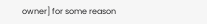owner] for some reason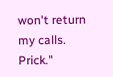won't return my calls. Prick."